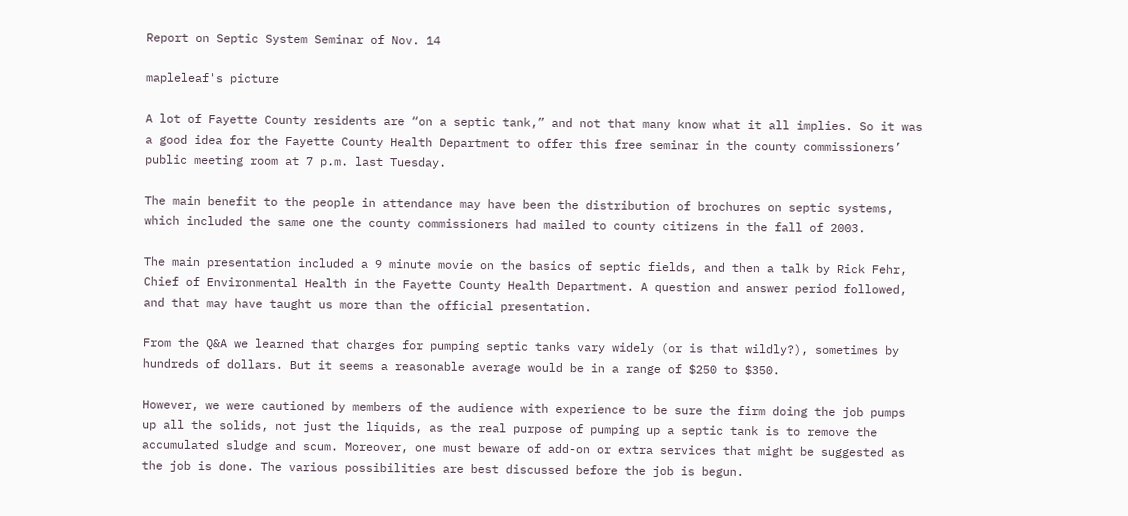Report on Septic System Seminar of Nov. 14

mapleleaf's picture

A lot of Fayette County residents are “on a septic tank,” and not that many know what it all implies. So it was a good idea for the Fayette County Health Department to offer this free seminar in the county commissioners’ public meeting room at 7 p.m. last Tuesday.

The main benefit to the people in attendance may have been the distribution of brochures on septic systems, which included the same one the county commissioners had mailed to county citizens in the fall of 2003.

The main presentation included a 9 minute movie on the basics of septic fields, and then a talk by Rick Fehr, Chief of Environmental Health in the Fayette County Health Department. A question and answer period followed, and that may have taught us more than the official presentation.

From the Q&A we learned that charges for pumping septic tanks vary widely (or is that wildly?), sometimes by hundreds of dollars. But it seems a reasonable average would be in a range of $250 to $350.

However, we were cautioned by members of the audience with experience to be sure the firm doing the job pumps up all the solids, not just the liquids, as the real purpose of pumping up a septic tank is to remove the accumulated sludge and scum. Moreover, one must beware of add-on or extra services that might be suggested as the job is done. The various possibilities are best discussed before the job is begun.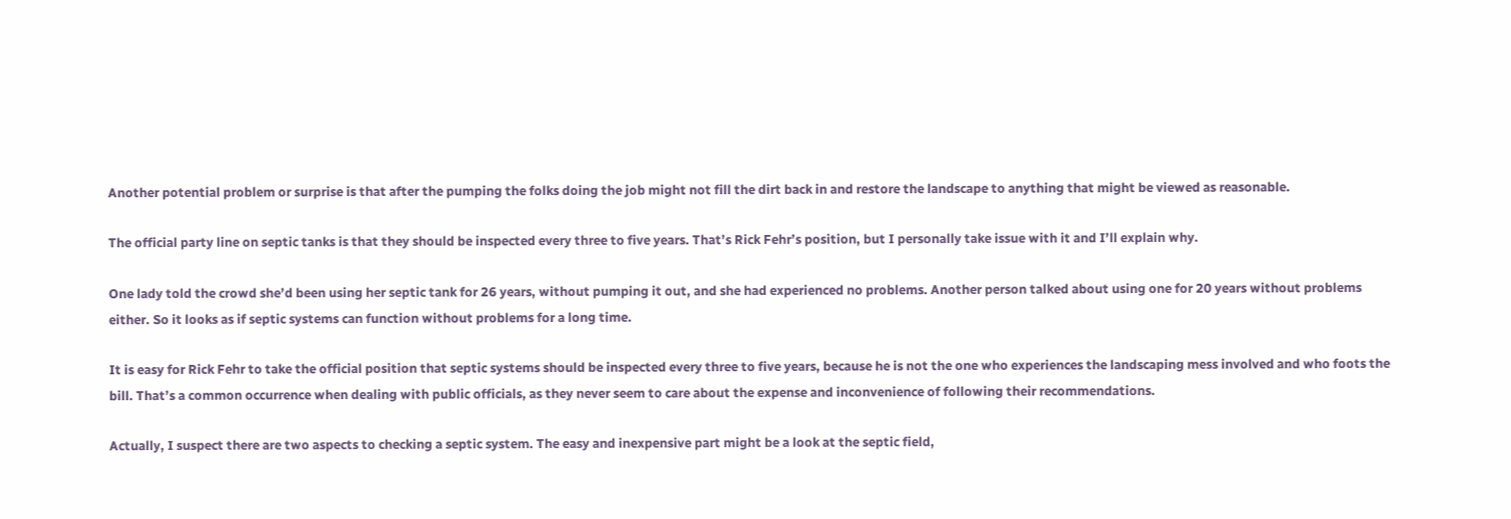Another potential problem or surprise is that after the pumping the folks doing the job might not fill the dirt back in and restore the landscape to anything that might be viewed as reasonable.

The official party line on septic tanks is that they should be inspected every three to five years. That’s Rick Fehr’s position, but I personally take issue with it and I’ll explain why.

One lady told the crowd she’d been using her septic tank for 26 years, without pumping it out, and she had experienced no problems. Another person talked about using one for 20 years without problems either. So it looks as if septic systems can function without problems for a long time.

It is easy for Rick Fehr to take the official position that septic systems should be inspected every three to five years, because he is not the one who experiences the landscaping mess involved and who foots the bill. That’s a common occurrence when dealing with public officials, as they never seem to care about the expense and inconvenience of following their recommendations.

Actually, I suspect there are two aspects to checking a septic system. The easy and inexpensive part might be a look at the septic field,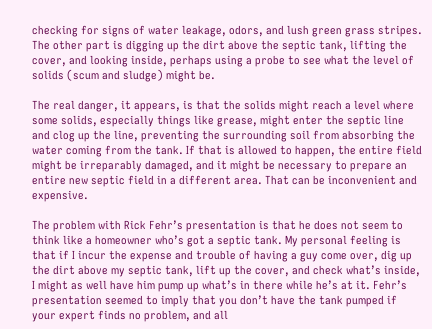checking for signs of water leakage, odors, and lush green grass stripes. The other part is digging up the dirt above the septic tank, lifting the cover, and looking inside, perhaps using a probe to see what the level of solids (scum and sludge) might be.

The real danger, it appears, is that the solids might reach a level where some solids, especially things like grease, might enter the septic line and clog up the line, preventing the surrounding soil from absorbing the water coming from the tank. If that is allowed to happen, the entire field might be irreparably damaged, and it might be necessary to prepare an entire new septic field in a different area. That can be inconvenient and expensive.

The problem with Rick Fehr’s presentation is that he does not seem to think like a homeowner who’s got a septic tank. My personal feeling is that if I incur the expense and trouble of having a guy come over, dig up the dirt above my septic tank, lift up the cover, and check what’s inside, I might as well have him pump up what’s in there while he’s at it. Fehr’s presentation seemed to imply that you don’t have the tank pumped if your expert finds no problem, and all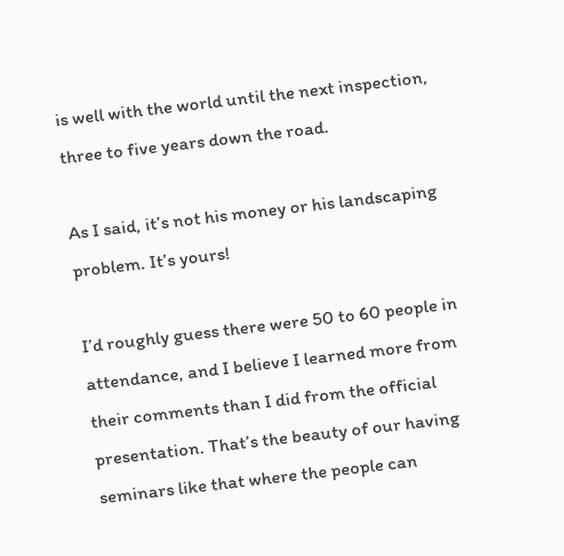is well with the world until the next inspection, three to five years down the road.

As I said, it’s not his money or his landscaping problem. It’s yours!

I’d roughly guess there were 50 to 60 people in attendance, and I believe I learned more from their comments than I did from the official presentation. That’s the beauty of our having seminars like that where the people can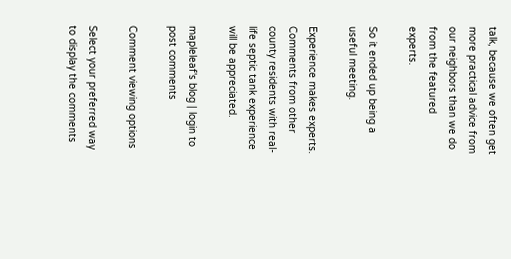talk, because we often get more practical advice from our neighbors than we do from the featured experts.

So it ended up being a useful meeting.

Experience makes experts. Comments from other county residents with real-life septic tank experience will be appreciated.

mapleleaf's blog | login to post comments

Comment viewing options

Select your preferred way to display the comments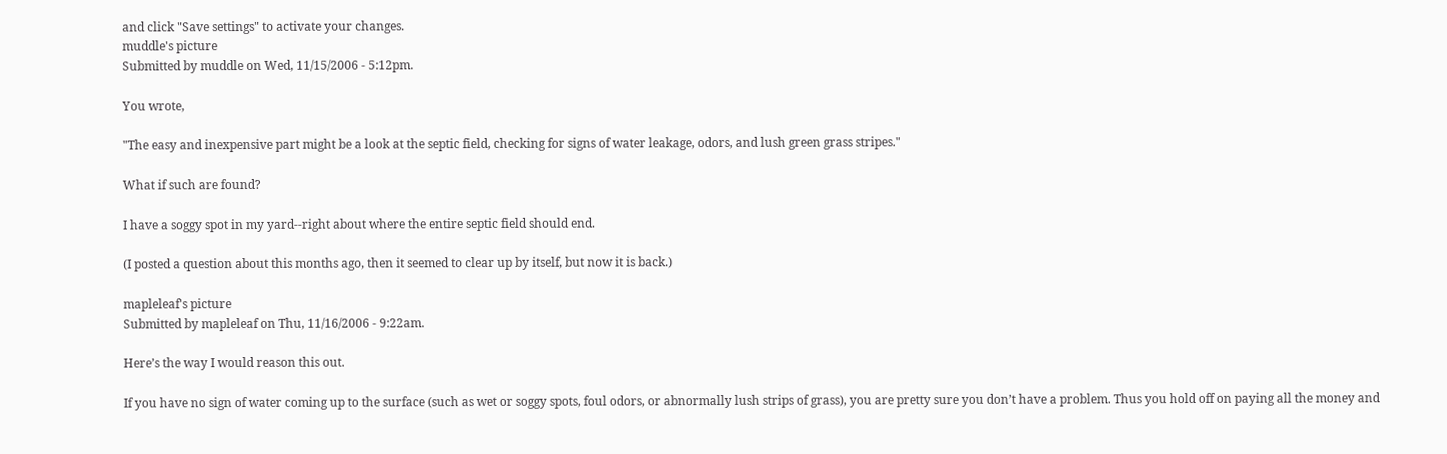and click "Save settings" to activate your changes.
muddle's picture
Submitted by muddle on Wed, 11/15/2006 - 5:12pm.

You wrote,

"The easy and inexpensive part might be a look at the septic field, checking for signs of water leakage, odors, and lush green grass stripes."

What if such are found?

I have a soggy spot in my yard--right about where the entire septic field should end.

(I posted a question about this months ago, then it seemed to clear up by itself, but now it is back.)

mapleleaf's picture
Submitted by mapleleaf on Thu, 11/16/2006 - 9:22am.

Here’s the way I would reason this out.

If you have no sign of water coming up to the surface (such as wet or soggy spots, foul odors, or abnormally lush strips of grass), you are pretty sure you don’t have a problem. Thus you hold off on paying all the money and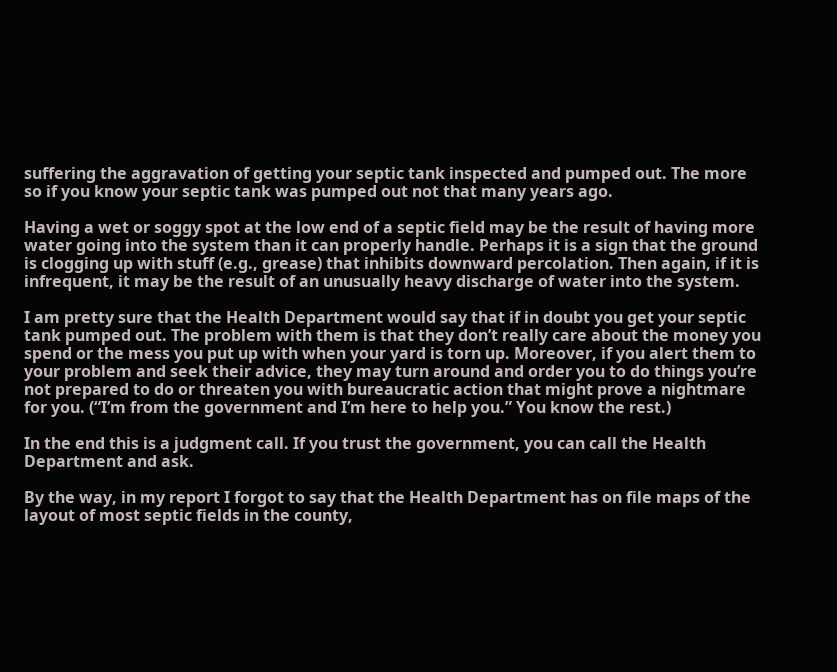suffering the aggravation of getting your septic tank inspected and pumped out. The more so if you know your septic tank was pumped out not that many years ago.

Having a wet or soggy spot at the low end of a septic field may be the result of having more water going into the system than it can properly handle. Perhaps it is a sign that the ground is clogging up with stuff (e.g., grease) that inhibits downward percolation. Then again, if it is infrequent, it may be the result of an unusually heavy discharge of water into the system.

I am pretty sure that the Health Department would say that if in doubt you get your septic tank pumped out. The problem with them is that they don’t really care about the money you spend or the mess you put up with when your yard is torn up. Moreover, if you alert them to your problem and seek their advice, they may turn around and order you to do things you’re not prepared to do or threaten you with bureaucratic action that might prove a nightmare for you. (“I’m from the government and I’m here to help you.” You know the rest.)

In the end this is a judgment call. If you trust the government, you can call the Health Department and ask.

By the way, in my report I forgot to say that the Health Department has on file maps of the layout of most septic fields in the county,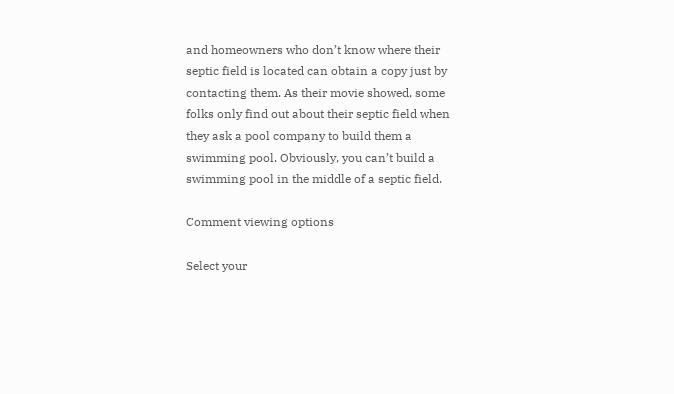and homeowners who don’t know where their septic field is located can obtain a copy just by contacting them. As their movie showed, some folks only find out about their septic field when they ask a pool company to build them a swimming pool. Obviously, you can’t build a swimming pool in the middle of a septic field.

Comment viewing options

Select your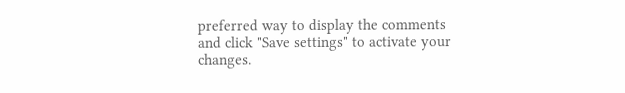preferred way to display the comments and click "Save settings" to activate your changes.